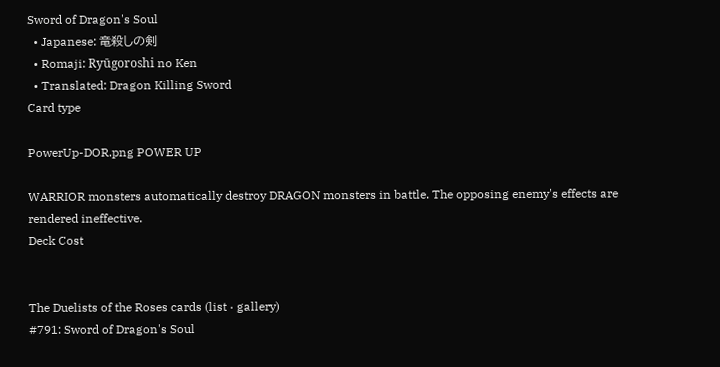Sword of Dragon's Soul
  • Japanese: 竜殺しの剣
  • Romaji: Ryūgoroshi no Ken
  • Translated: Dragon Killing Sword
Card type

PowerUp-DOR.png POWER UP

WARRIOR monsters automatically destroy DRAGON monsters in battle. The opposing enemy's effects are rendered ineffective.
Deck Cost


The Duelists of the Roses cards (list · gallery)
#791: Sword of Dragon's Soul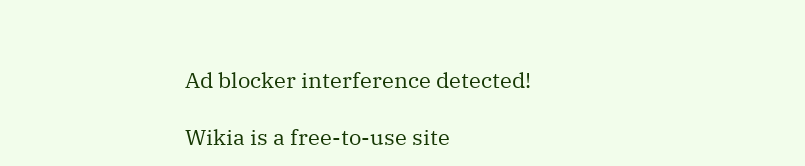Ad blocker interference detected!

Wikia is a free-to-use site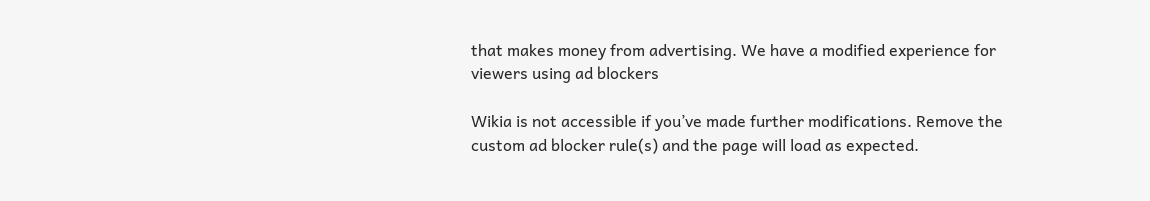that makes money from advertising. We have a modified experience for viewers using ad blockers

Wikia is not accessible if you’ve made further modifications. Remove the custom ad blocker rule(s) and the page will load as expected.